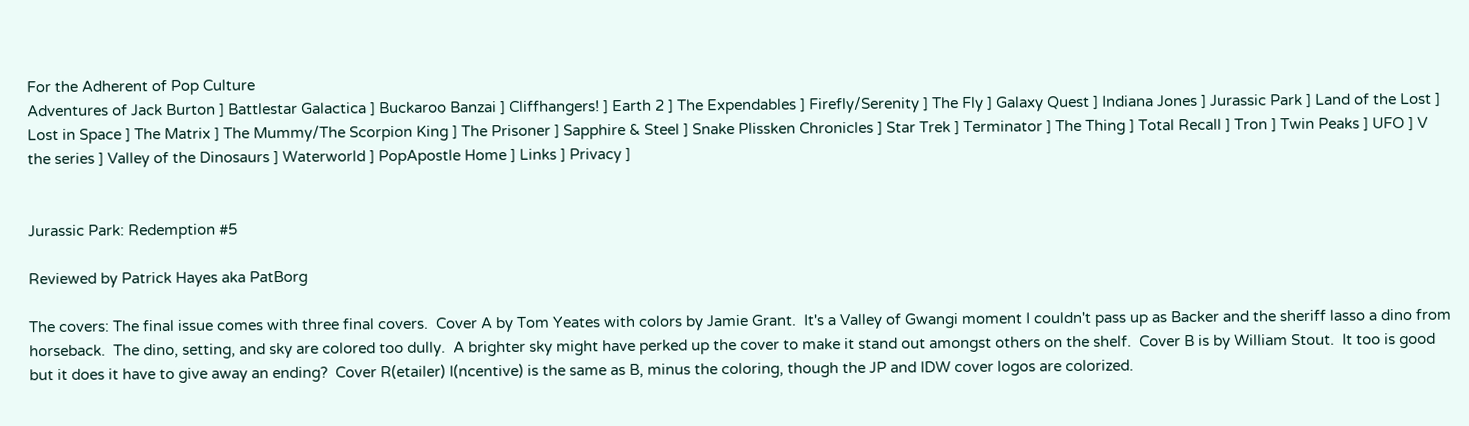For the Adherent of Pop Culture
Adventures of Jack Burton ] Battlestar Galactica ] Buckaroo Banzai ] Cliffhangers! ] Earth 2 ] The Expendables ] Firefly/Serenity ] The Fly ] Galaxy Quest ] Indiana Jones ] Jurassic Park ] Land of the Lost ] Lost in Space ] The Matrix ] The Mummy/The Scorpion King ] The Prisoner ] Sapphire & Steel ] Snake Plissken Chronicles ] Star Trek ] Terminator ] The Thing ] Total Recall ] Tron ] Twin Peaks ] UFO ] V the series ] Valley of the Dinosaurs ] Waterworld ] PopApostle Home ] Links ] Privacy ]


Jurassic Park: Redemption #5

Reviewed by Patrick Hayes aka PatBorg

The covers: The final issue comes with three final covers.  Cover A by Tom Yeates with colors by Jamie Grant.  It's a Valley of Gwangi moment I couldn't pass up as Backer and the sheriff lasso a dino from horseback.  The dino, setting, and sky are colored too dully.  A brighter sky might have perked up the cover to make it stand out amongst others on the shelf.  Cover B is by William Stout.  It too is good but it does it have to give away an ending?  Cover R(etailer) I(ncentive) is the same as B, minus the coloring, though the JP and IDW cover logos are colorized.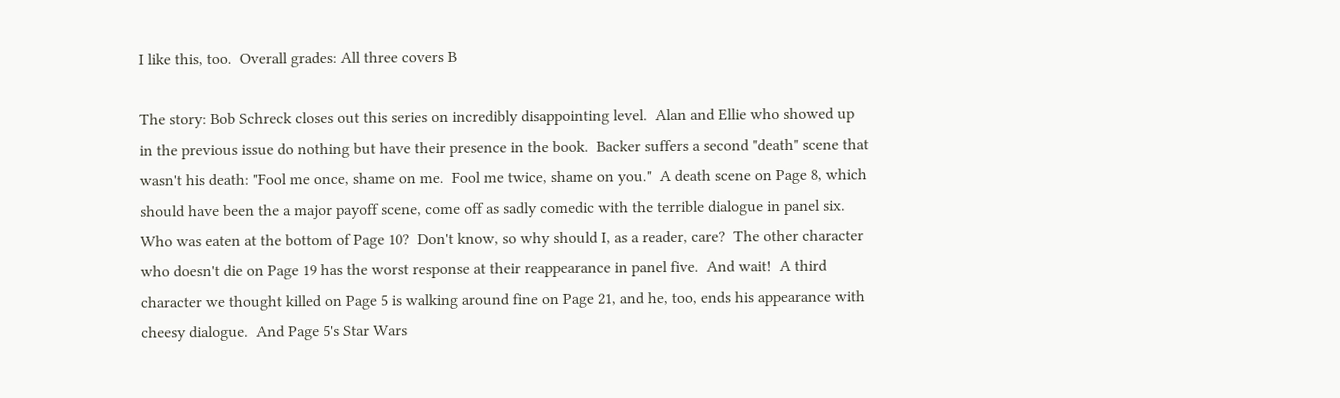I like this, too.  Overall grades: All three covers B

The story: Bob Schreck closes out this series on incredibly disappointing level.  Alan and Ellie who showed up in the previous issue do nothing but have their presence in the book.  Backer suffers a second "death" scene that wasn't his death: "Fool me once, shame on me.  Fool me twice, shame on you."  A death scene on Page 8, which should have been the a major payoff scene, come off as sadly comedic with the terrible dialogue in panel six.  Who was eaten at the bottom of Page 10?  Don't know, so why should I, as a reader, care?  The other character who doesn't die on Page 19 has the worst response at their reappearance in panel five.  And wait!  A third character we thought killed on Page 5 is walking around fine on Page 21, and he, too, ends his appearance with cheesy dialogue.  And Page 5's Star Wars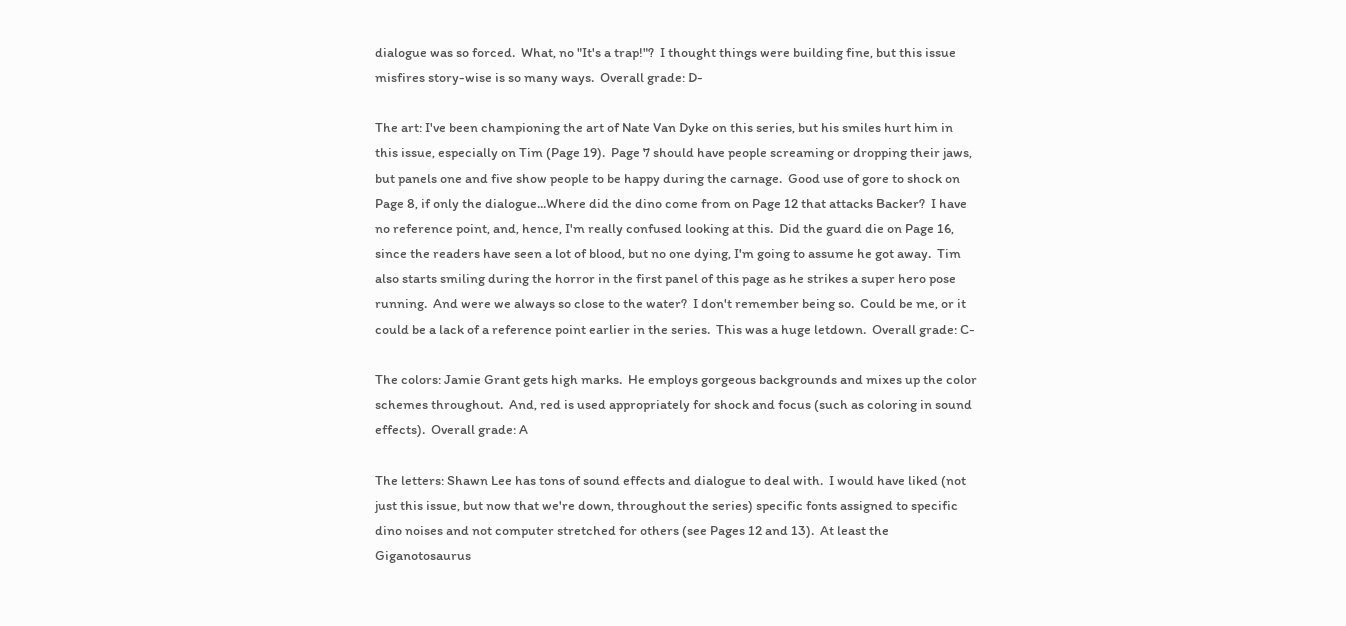dialogue was so forced.  What, no "It's a trap!"?  I thought things were building fine, but this issue misfires story-wise is so many ways.  Overall grade: D-

The art: I've been championing the art of Nate Van Dyke on this series, but his smiles hurt him in this issue, especially on Tim (Page 19).  Page 7 should have people screaming or dropping their jaws, but panels one and five show people to be happy during the carnage.  Good use of gore to shock on Page 8, if only the dialogue...Where did the dino come from on Page 12 that attacks Backer?  I have no reference point, and, hence, I'm really confused looking at this.  Did the guard die on Page 16, since the readers have seen a lot of blood, but no one dying, I'm going to assume he got away.  Tim also starts smiling during the horror in the first panel of this page as he strikes a super hero pose running.  And were we always so close to the water?  I don't remember being so.  Could be me, or it could be a lack of a reference point earlier in the series.  This was a huge letdown.  Overall grade: C-

The colors: Jamie Grant gets high marks.  He employs gorgeous backgrounds and mixes up the color schemes throughout.  And, red is used appropriately for shock and focus (such as coloring in sound effects).  Overall grade: A

The letters: Shawn Lee has tons of sound effects and dialogue to deal with.  I would have liked (not just this issue, but now that we're down, throughout the series) specific fonts assigned to specific dino noises and not computer stretched for others (see Pages 12 and 13).  At least the Giganotosaurus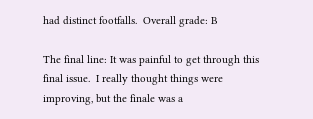had distinct footfalls.  Overall grade: B

The final line: It was painful to get through this final issue.  I really thought things were improving, but the finale was a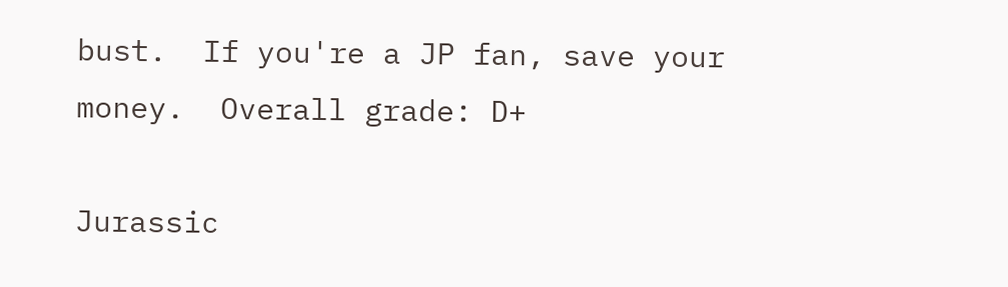bust.  If you're a JP fan, save your money.  Overall grade: D+

Jurassic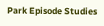Park Episode Studies